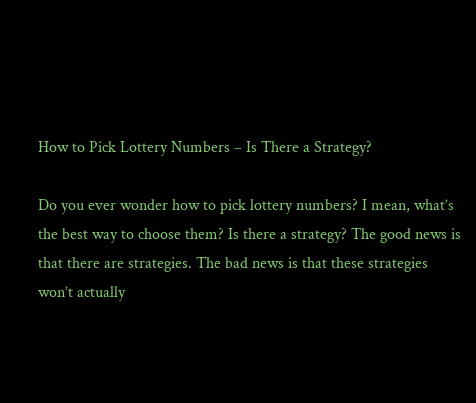How to Pick Lottery Numbers – Is There a Strategy?

Do you ever wonder how to pick lottery numbers? I mean, what’s the best way to choose them? Is there a strategy? The good news is that there are strategies. The bad news is that these strategies won’t actually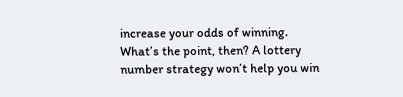increase your odds of winning. What’s the point, then? A lottery number strategy won’t help you win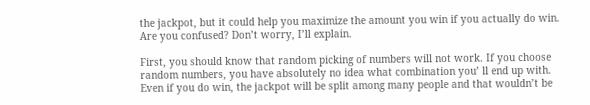the jackpot, but it could help you maximize the amount you win if you actually do win. Are you confused? Don’t worry, I’ll explain.

First, you should know that random picking of numbers will not work. If you choose random numbers, you have absolutely no idea what combination you’ ll end up with. Even if you do win, the jackpot will be split among many people and that wouldn’t be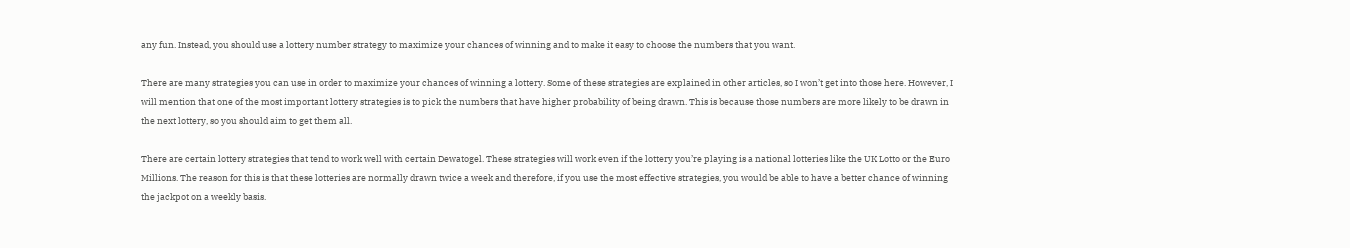any fun. Instead, you should use a lottery number strategy to maximize your chances of winning and to make it easy to choose the numbers that you want.

There are many strategies you can use in order to maximize your chances of winning a lottery. Some of these strategies are explained in other articles, so I won’t get into those here. However, I will mention that one of the most important lottery strategies is to pick the numbers that have higher probability of being drawn. This is because those numbers are more likely to be drawn in the next lottery, so you should aim to get them all.

There are certain lottery strategies that tend to work well with certain Dewatogel. These strategies will work even if the lottery you’re playing is a national lotteries like the UK Lotto or the Euro Millions. The reason for this is that these lotteries are normally drawn twice a week and therefore, if you use the most effective strategies, you would be able to have a better chance of winning the jackpot on a weekly basis.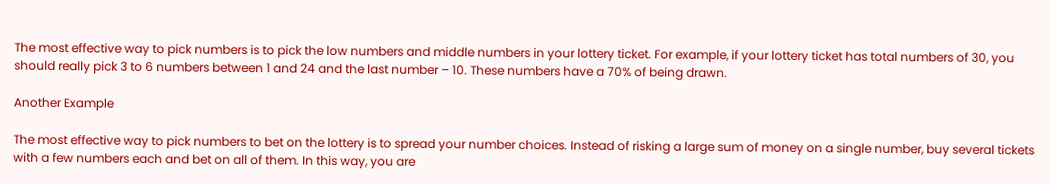The most effective way to pick numbers is to pick the low numbers and middle numbers in your lottery ticket. For example, if your lottery ticket has total numbers of 30, you should really pick 3 to 6 numbers between 1 and 24 and the last number – 10. These numbers have a 70% of being drawn.

Another Example

The most effective way to pick numbers to bet on the lottery is to spread your number choices. Instead of risking a large sum of money on a single number, buy several tickets with a few numbers each and bet on all of them. In this way, you are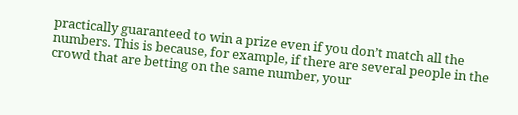practically guaranteed to win a prize even if you don’t match all the numbers. This is because, for example, if there are several people in the crowd that are betting on the same number, your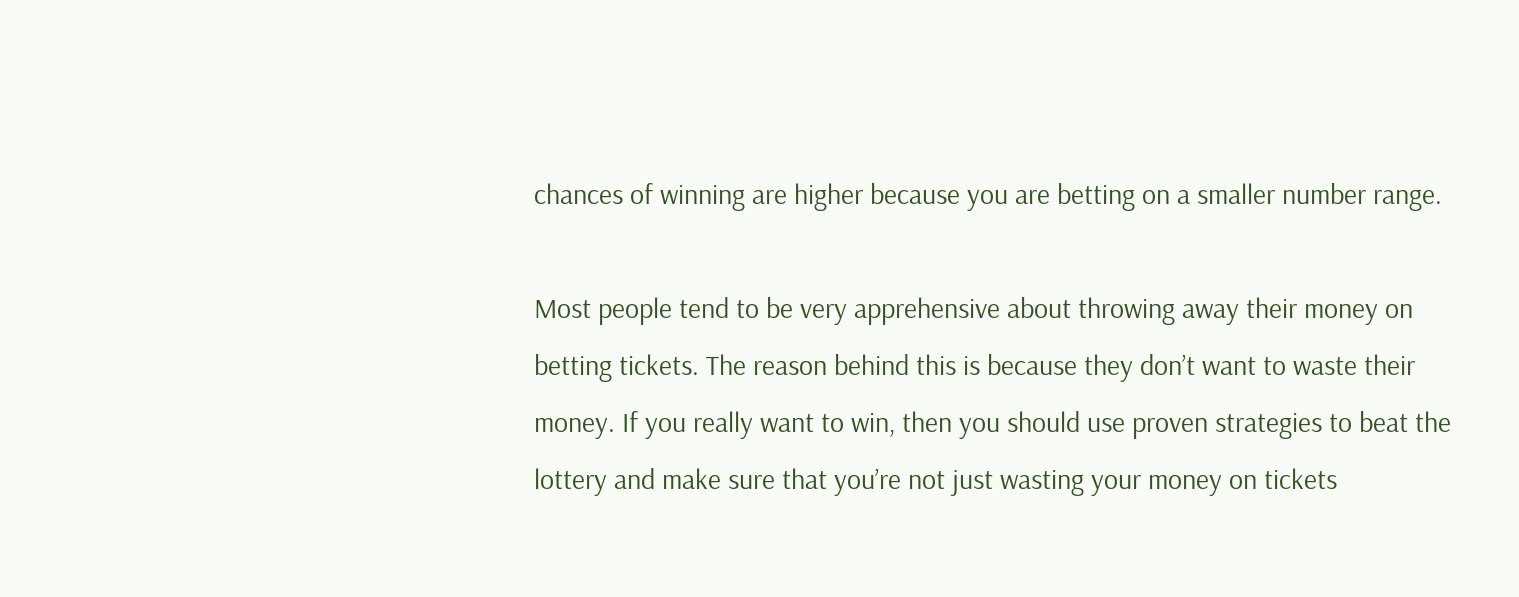chances of winning are higher because you are betting on a smaller number range.

Most people tend to be very apprehensive about throwing away their money on betting tickets. The reason behind this is because they don’t want to waste their money. If you really want to win, then you should use proven strategies to beat the lottery and make sure that you’re not just wasting your money on tickets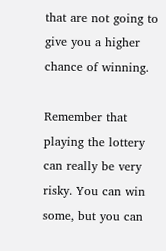that are not going to give you a higher chance of winning.

Remember that playing the lottery can really be very risky. You can win some, but you can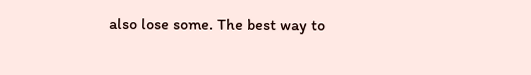also lose some. The best way to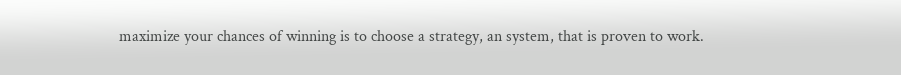maximize your chances of winning is to choose a strategy, an system, that is proven to work.